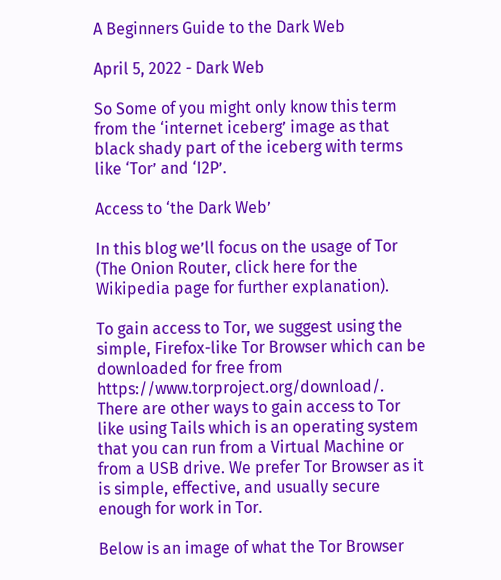A Beginners Guide to the Dark Web

April 5, 2022 - Dark Web

So Some of you might only know this term from the ‘internet iceberg’ image as that black shady part of the iceberg with terms like ‘Tor’ and ‘I2P’.

Access to ‘the Dark Web’

In this blog we’ll focus on the usage of Tor (The Onion Router, click here for the Wikipedia page for further explanation).

To gain access to Tor, we suggest using the simple, Firefox-like Tor Browser which can be downloaded for free from https://www.torproject.org/download/. There are other ways to gain access to Tor like using Tails which is an operating system that you can run from a Virtual Machine or from a USB drive. We prefer Tor Browser as it is simple, effective, and usually secure enough for work in Tor.

Below is an image of what the Tor Browser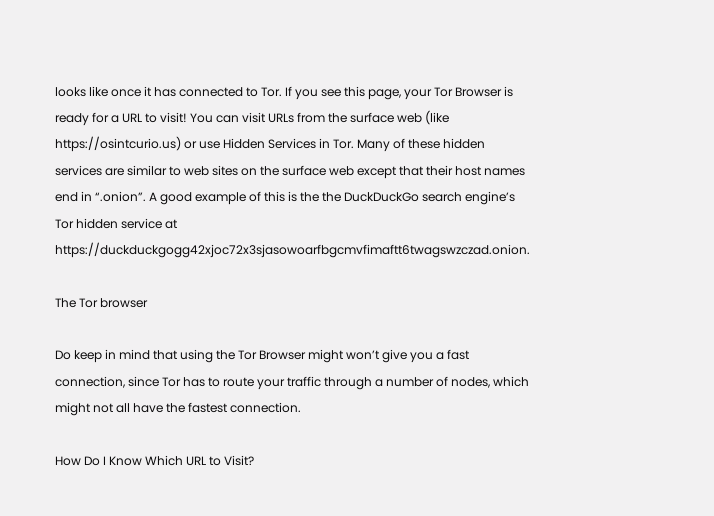looks like once it has connected to Tor. If you see this page, your Tor Browser is ready for a URL to visit! You can visit URLs from the surface web (like https://osintcurio.us) or use Hidden Services in Tor. Many of these hidden services are similar to web sites on the surface web except that their host names end in “.onion”. A good example of this is the the DuckDuckGo search engine’s Tor hidden service at https://duckduckgogg42xjoc72x3sjasowoarfbgcmvfimaftt6twagswzczad.onion.

The Tor browser

Do keep in mind that using the Tor Browser might won’t give you a fast connection, since Tor has to route your traffic through a number of nodes, which might not all have the fastest connection.

How Do I Know Which URL to Visit?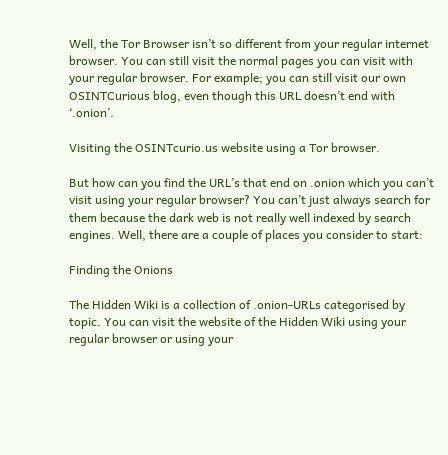Well, the Tor Browser isn’t so different from your regular internet browser. You can still visit the normal pages you can visit with your regular browser. For example; you can still visit our own OSINTCurious blog, even though this URL doesn’t end with ‘.onion’.

Visiting the OSINTcurio.us website using a Tor browser.

But how can you find the URL’s that end on .onion which you can’t visit using your regular browser? You can’t just always search for them because the dark web is not really well indexed by search engines. Well, there are a couple of places you consider to start:

Finding the Onions

The Hidden Wiki is a collection of .onion-URLs categorised by topic. You can visit the website of the Hidden Wiki using your regular browser or using your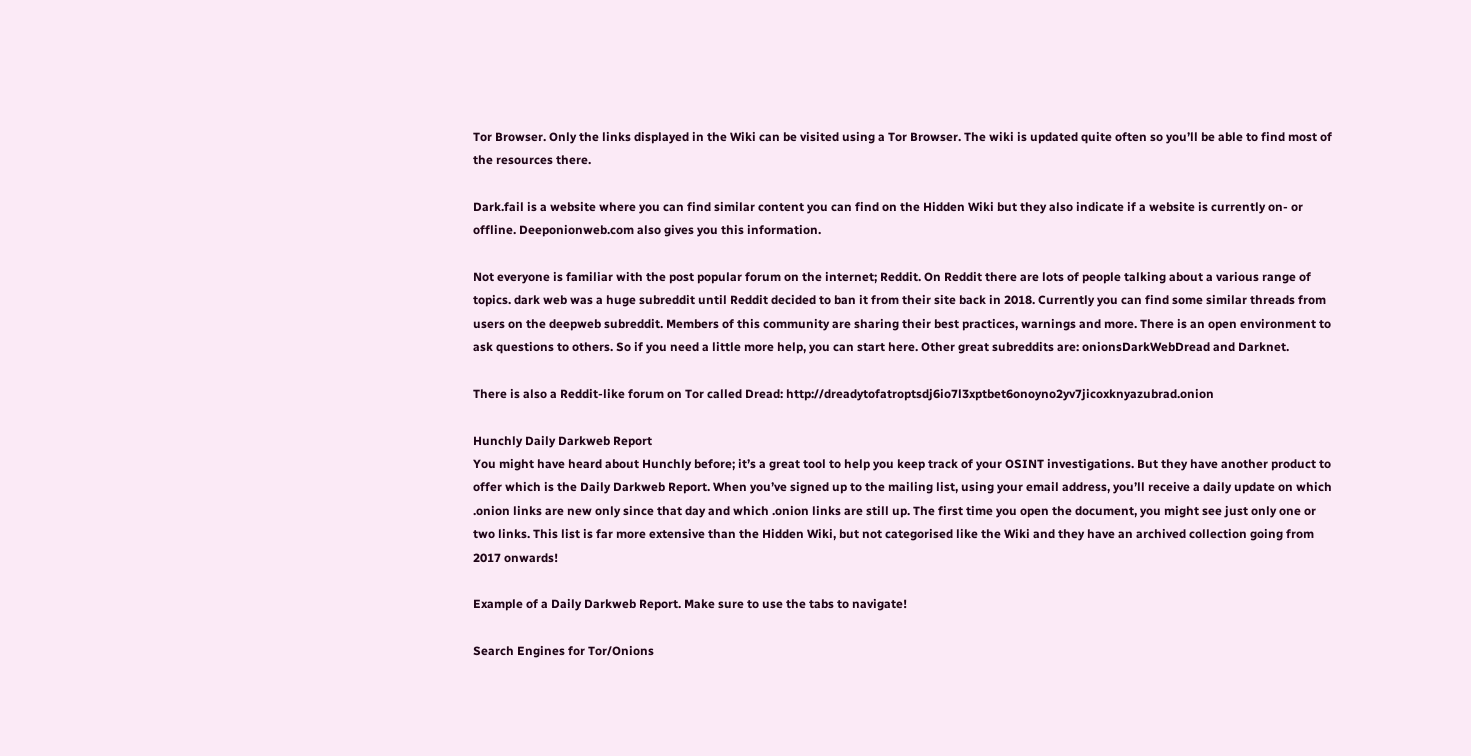Tor Browser. Only the links displayed in the Wiki can be visited using a Tor Browser. The wiki is updated quite often so you’ll be able to find most of the resources there.

Dark.fail is a website where you can find similar content you can find on the Hidden Wiki but they also indicate if a website is currently on- or offline. Deeponionweb.com also gives you this information.

Not everyone is familiar with the post popular forum on the internet; Reddit. On Reddit there are lots of people talking about a various range of topics. dark web was a huge subreddit until Reddit decided to ban it from their site back in 2018. Currently you can find some similar threads from users on the deepweb subreddit. Members of this community are sharing their best practices, warnings and more. There is an open environment to ask questions to others. So if you need a little more help, you can start here. Other great subreddits are: onionsDarkWebDread and Darknet.

There is also a Reddit-like forum on Tor called Dread: http://dreadytofatroptsdj6io7l3xptbet6onoyno2yv7jicoxknyazubrad.onion

Hunchly Daily Darkweb Report
You might have heard about Hunchly before; it’s a great tool to help you keep track of your OSINT investigations. But they have another product to offer which is the Daily Darkweb Report. When you’ve signed up to the mailing list, using your email address, you’ll receive a daily update on which .onion links are new only since that day and which .onion links are still up. The first time you open the document, you might see just only one or two links. This list is far more extensive than the Hidden Wiki, but not categorised like the Wiki and they have an archived collection going from 2017 onwards!

Example of a Daily Darkweb Report. Make sure to use the tabs to navigate!

Search Engines for Tor/Onions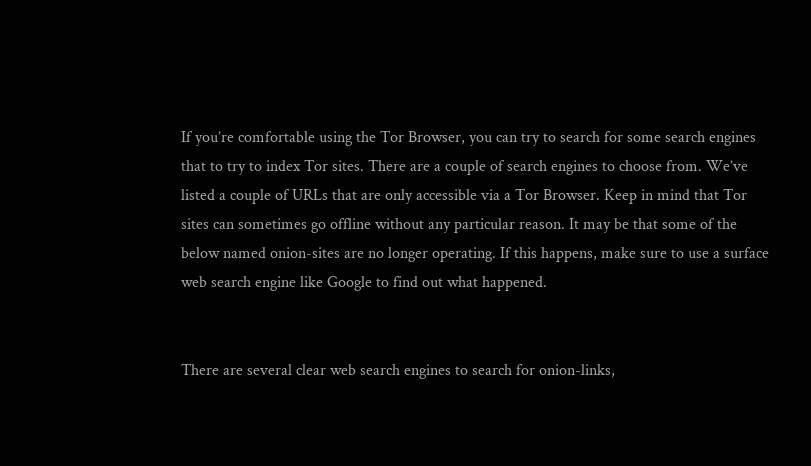If you’re comfortable using the Tor Browser, you can try to search for some search engines that to try to index Tor sites. There are a couple of search engines to choose from. We’ve listed a couple of URLs that are only accessible via a Tor Browser. Keep in mind that Tor sites can sometimes go offline without any particular reason. It may be that some of the below named onion-sites are no longer operating. If this happens, make sure to use a surface web search engine like Google to find out what happened.


There are several clear web search engines to search for onion-links,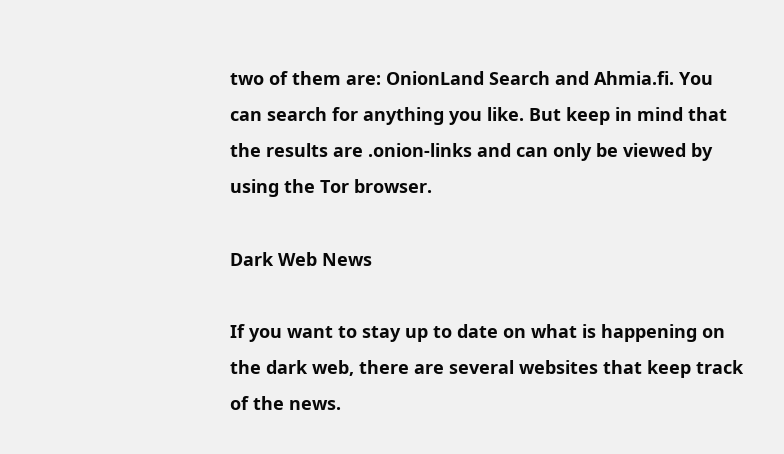two of them are: OnionLand Search and Ahmia.fi. You can search for anything you like. But keep in mind that the results are .onion-links and can only be viewed by using the Tor browser.

Dark Web News

If you want to stay up to date on what is happening on the dark web, there are several websites that keep track of the news.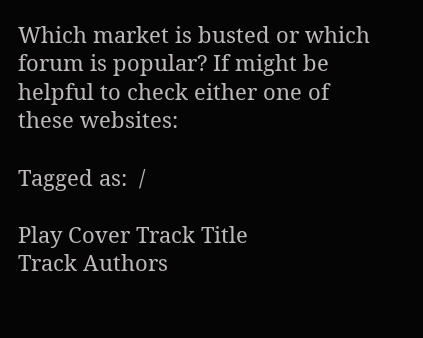Which market is busted or which forum is popular? If might be helpful to check either one of these websites:

Tagged as:  /

Play Cover Track Title
Track Authors